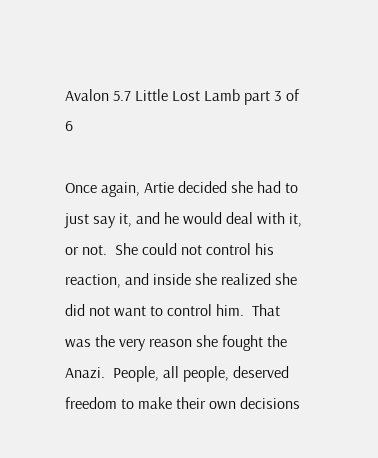Avalon 5.7 Little Lost Lamb part 3 of 6

Once again, Artie decided she had to just say it, and he would deal with it, or not.  She could not control his reaction, and inside she realized she did not want to control him.  That was the very reason she fought the Anazi.  People, all people, deserved freedom to make their own decisions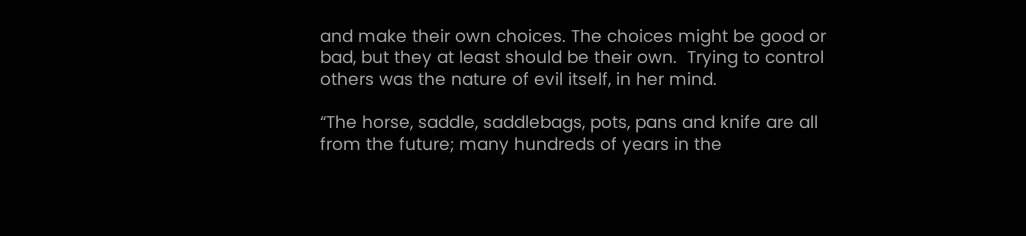and make their own choices. The choices might be good or bad, but they at least should be their own.  Trying to control others was the nature of evil itself, in her mind.

“The horse, saddle, saddlebags, pots, pans and knife are all from the future; many hundreds of years in the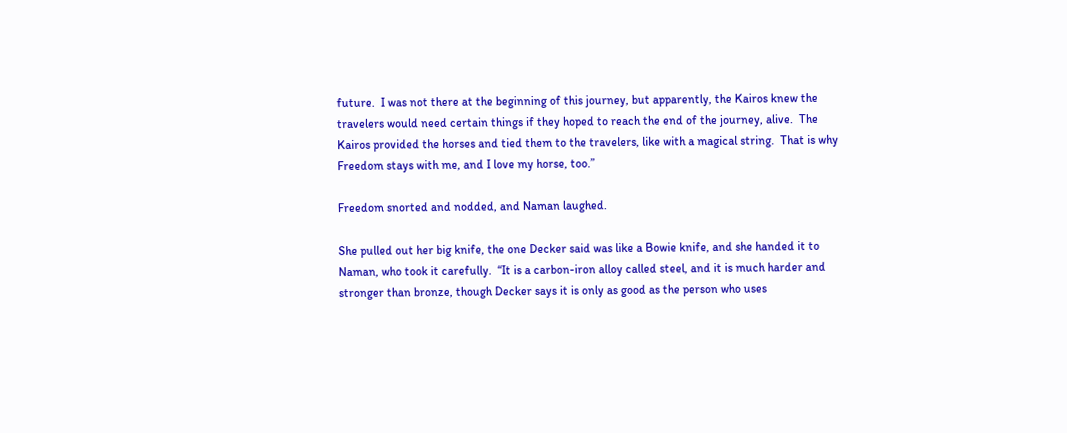future.  I was not there at the beginning of this journey, but apparently, the Kairos knew the travelers would need certain things if they hoped to reach the end of the journey, alive.  The Kairos provided the horses and tied them to the travelers, like with a magical string.  That is why Freedom stays with me, and I love my horse, too.”

Freedom snorted and nodded, and Naman laughed.

She pulled out her big knife, the one Decker said was like a Bowie knife, and she handed it to Naman, who took it carefully.  “It is a carbon-iron alloy called steel, and it is much harder and stronger than bronze, though Decker says it is only as good as the person who uses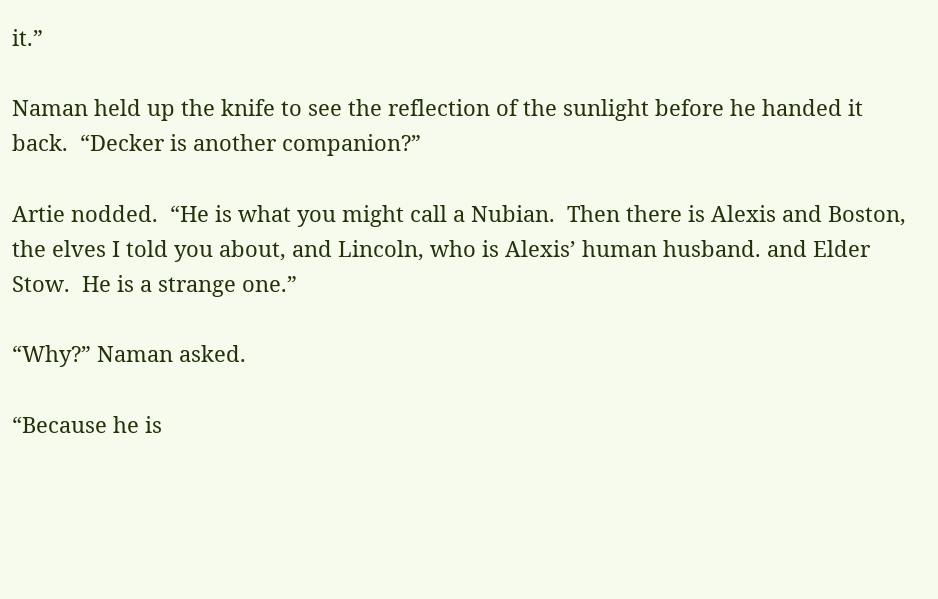it.”

Naman held up the knife to see the reflection of the sunlight before he handed it back.  “Decker is another companion?”

Artie nodded.  “He is what you might call a Nubian.  Then there is Alexis and Boston, the elves I told you about, and Lincoln, who is Alexis’ human husband. and Elder Stow.  He is a strange one.”

“Why?” Naman asked.

“Because he is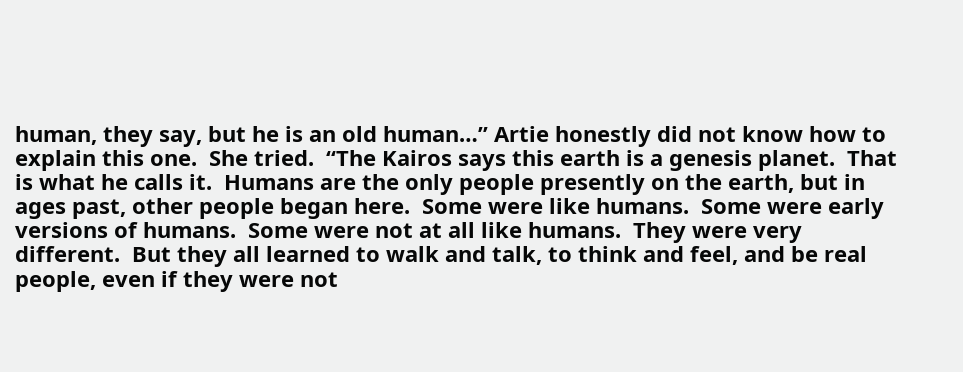human, they say, but he is an old human…” Artie honestly did not know how to explain this one.  She tried.  “The Kairos says this earth is a genesis planet.  That is what he calls it.  Humans are the only people presently on the earth, but in ages past, other people began here.  Some were like humans.  Some were early versions of humans.  Some were not at all like humans.  They were very different.  But they all learned to walk and talk, to think and feel, and be real people, even if they were not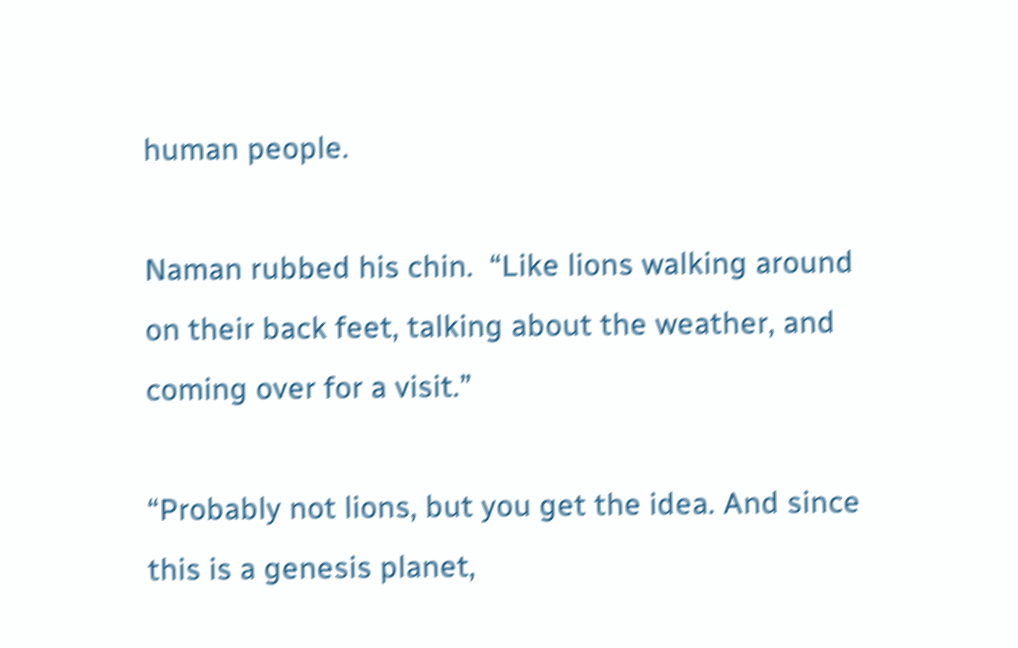human people.

Naman rubbed his chin.  “Like lions walking around on their back feet, talking about the weather, and coming over for a visit.”

“Probably not lions, but you get the idea. And since this is a genesis planet,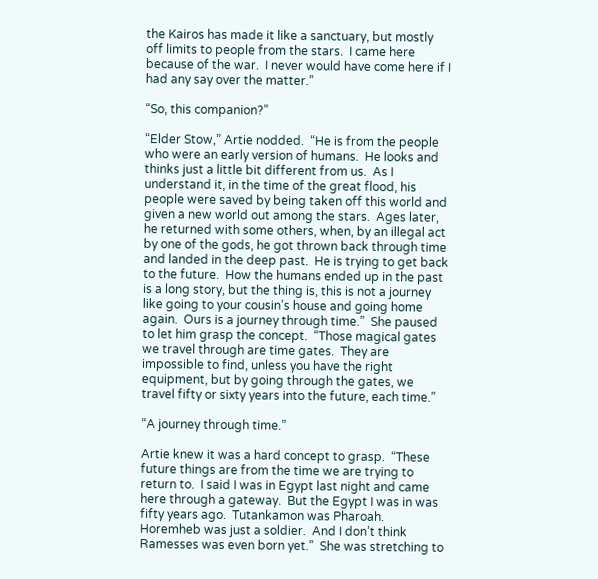the Kairos has made it like a sanctuary, but mostly off limits to people from the stars.  I came here because of the war.  I never would have come here if I had any say over the matter.”

“So, this companion?”

“Elder Stow,” Artie nodded.  “He is from the people who were an early version of humans.  He looks and thinks just a little bit different from us.  As I understand it, in the time of the great flood, his people were saved by being taken off this world and given a new world out among the stars.  Ages later, he returned with some others, when, by an illegal act by one of the gods, he got thrown back through time and landed in the deep past.  He is trying to get back to the future.  How the humans ended up in the past is a long story, but the thing is, this is not a journey like going to your cousin’s house and going home again.  Ours is a journey through time.”  She paused to let him grasp the concept.  “Those magical gates we travel through are time gates.  They are impossible to find, unless you have the right equipment, but by going through the gates, we travel fifty or sixty years into the future, each time.”

“A journey through time.”

Artie knew it was a hard concept to grasp.  “These future things are from the time we are trying to return to.  I said I was in Egypt last night and came here through a gateway.  But the Egypt I was in was fifty years ago.  Tutankamon was Pharoah.  Horemheb was just a soldier.  And I don’t think Ramesses was even born yet.”  She was stretching to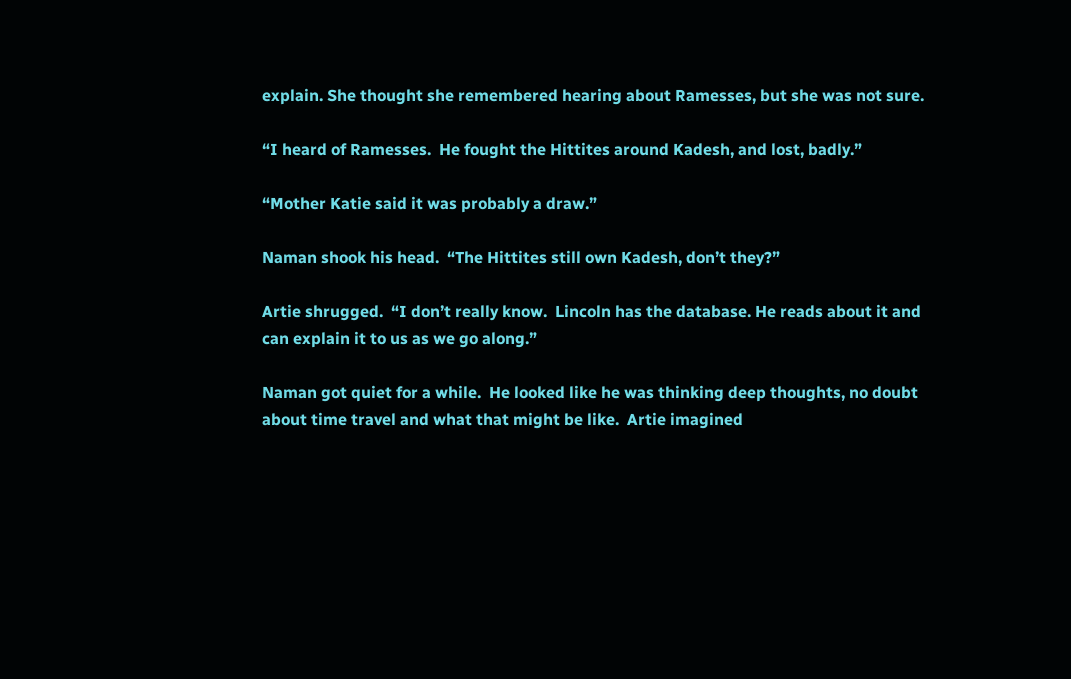explain. She thought she remembered hearing about Ramesses, but she was not sure.

“I heard of Ramesses.  He fought the Hittites around Kadesh, and lost, badly.”

“Mother Katie said it was probably a draw.”

Naman shook his head.  “The Hittites still own Kadesh, don’t they?”

Artie shrugged.  “I don’t really know.  Lincoln has the database. He reads about it and can explain it to us as we go along.”

Naman got quiet for a while.  He looked like he was thinking deep thoughts, no doubt about time travel and what that might be like.  Artie imagined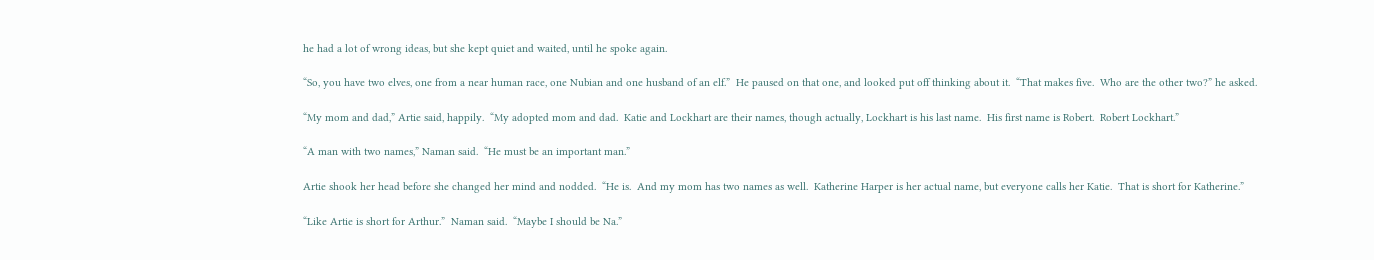he had a lot of wrong ideas, but she kept quiet and waited, until he spoke again.

“So, you have two elves, one from a near human race, one Nubian and one husband of an elf.”  He paused on that one, and looked put off thinking about it.  “That makes five.  Who are the other two?” he asked.

“My mom and dad,” Artie said, happily.  “My adopted mom and dad.  Katie and Lockhart are their names, though actually, Lockhart is his last name.  His first name is Robert.  Robert Lockhart.”

“A man with two names,” Naman said.  “He must be an important man.”

Artie shook her head before she changed her mind and nodded.  “He is.  And my mom has two names as well.  Katherine Harper is her actual name, but everyone calls her Katie.  That is short for Katherine.”

“Like Artie is short for Arthur.”  Naman said.  “Maybe I should be Na.”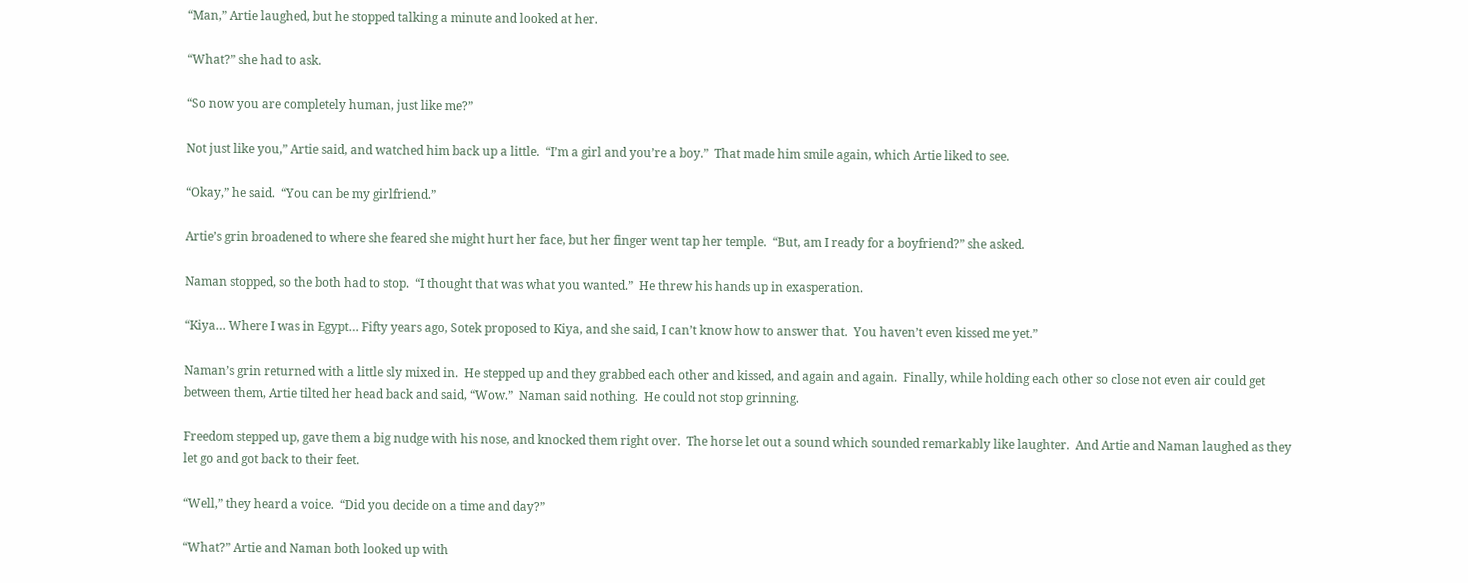“Man,” Artie laughed, but he stopped talking a minute and looked at her.

“What?” she had to ask.

“So now you are completely human, just like me?”

Not just like you,” Artie said, and watched him back up a little.  “I’m a girl and you’re a boy.”  That made him smile again, which Artie liked to see.

“Okay,” he said.  “You can be my girlfriend.”

Artie’s grin broadened to where she feared she might hurt her face, but her finger went tap her temple.  “But, am I ready for a boyfriend?” she asked.

Naman stopped, so the both had to stop.  “I thought that was what you wanted.”  He threw his hands up in exasperation.

“Kiya… Where I was in Egypt… Fifty years ago, Sotek proposed to Kiya, and she said, I can’t know how to answer that.  You haven’t even kissed me yet.”

Naman’s grin returned with a little sly mixed in.  He stepped up and they grabbed each other and kissed, and again and again.  Finally, while holding each other so close not even air could get between them, Artie tilted her head back and said, “Wow.”  Naman said nothing.  He could not stop grinning.

Freedom stepped up, gave them a big nudge with his nose, and knocked them right over.  The horse let out a sound which sounded remarkably like laughter.  And Artie and Naman laughed as they let go and got back to their feet.

“Well,” they heard a voice.  “Did you decide on a time and day?”

“What?” Artie and Naman both looked up with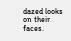dazed looks on their faces.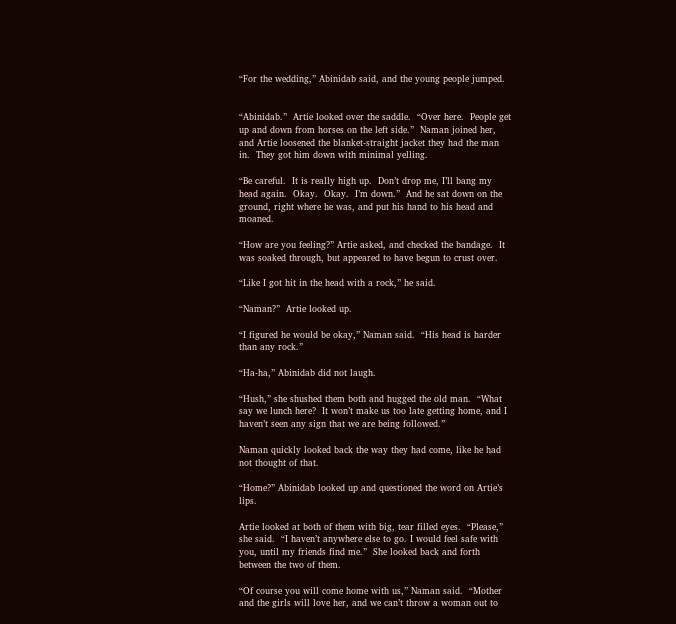“For the wedding,” Abinidab said, and the young people jumped.


“Abinidab.”  Artie looked over the saddle.  “Over here.  People get up and down from horses on the left side.”  Naman joined her, and Artie loosened the blanket-straight jacket they had the man in.  They got him down with minimal yelling.

“Be careful.  It is really high up.  Don’t drop me, I’ll bang my head again.  Okay.  Okay.  I’m down.”  And he sat down on the ground, right where he was, and put his hand to his head and moaned.

“How are you feeling?” Artie asked, and checked the bandage.  It was soaked through, but appeared to have begun to crust over.

“Like I got hit in the head with a rock,” he said.

“Naman?”  Artie looked up.

“I figured he would be okay,” Naman said.  “His head is harder than any rock.”

“Ha-ha,” Abinidab did not laugh.

“Hush,” she shushed them both and hugged the old man.  “What say we lunch here?  It won’t make us too late getting home, and I haven’t seen any sign that we are being followed.”

Naman quickly looked back the way they had come, like he had not thought of that.

“Home?” Abinidab looked up and questioned the word on Artie’s lips.

Artie looked at both of them with big, tear filled eyes.  “Please,” she said.  “I haven’t anywhere else to go. I would feel safe with you, until my friends find me.”  She looked back and forth between the two of them.

“Of course you will come home with us,” Naman said.  “Mother and the girls will love her, and we can’t throw a woman out to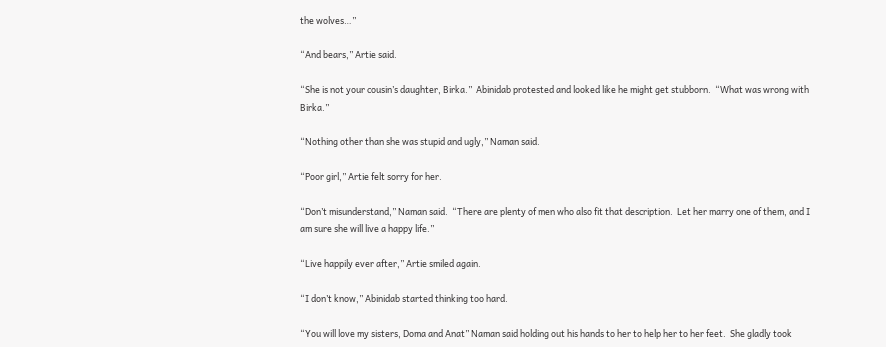the wolves…”

“And bears,” Artie said.

“She is not your cousin’s daughter, Birka.”  Abinidab protested and looked like he might get stubborn.  “What was wrong with Birka.”

“Nothing other than she was stupid and ugly,” Naman said.

“Poor girl,” Artie felt sorry for her.

“Don’t misunderstand,” Naman said.  “There are plenty of men who also fit that description.  Let her marry one of them, and I am sure she will live a happy life.”

“Live happily ever after,” Artie smiled again.

“I don’t know,” Abinidab started thinking too hard.

“You will love my sisters, Doma and Anat” Naman said holding out his hands to her to help her to her feet.  She gladly took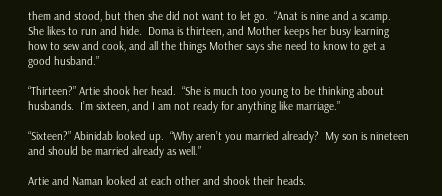them and stood, but then she did not want to let go.  “Anat is nine and a scamp.  She likes to run and hide.  Doma is thirteen, and Mother keeps her busy learning how to sew and cook, and all the things Mother says she need to know to get a good husband.”

“Thirteen?” Artie shook her head.  “She is much too young to be thinking about husbands.  I’m sixteen, and I am not ready for anything like marriage.”

“Sixteen?” Abinidab looked up.  “Why aren’t you married already?  My son is nineteen and should be married already as well.”

Artie and Naman looked at each other and shook their heads.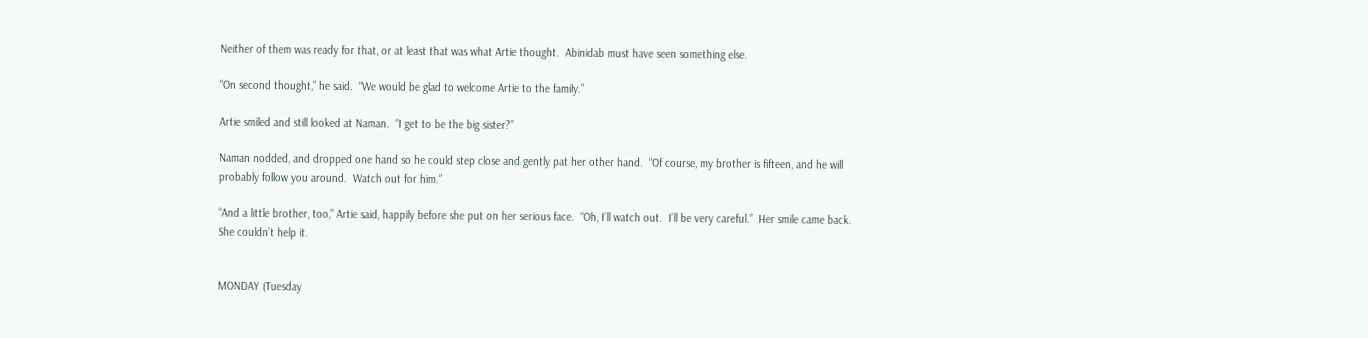Neither of them was ready for that, or at least that was what Artie thought.  Abinidab must have seen something else.

“On second thought,” he said.  “We would be glad to welcome Artie to the family.”

Artie smiled and still looked at Naman.  “I get to be the big sister?”

Naman nodded, and dropped one hand so he could step close and gently pat her other hand.  “Of course, my brother is fifteen, and he will probably follow you around.  Watch out for him.”

“And a little brother, too,” Artie said, happily before she put on her serious face.  “Oh, I’ll watch out.  I’ll be very careful.”  Her smile came back.  She couldn’t help it.


MONDAY (Tuesday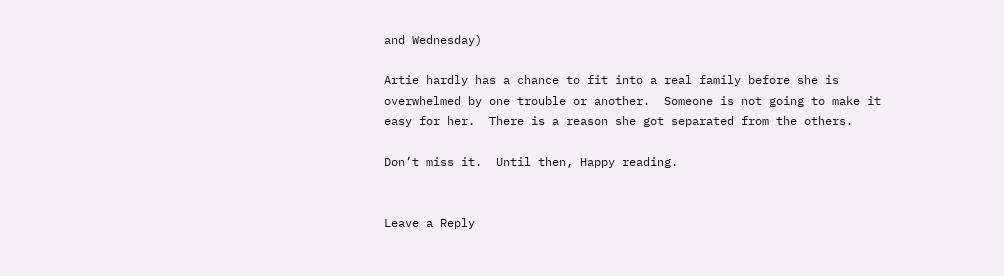and Wednesday)

Artie hardly has a chance to fit into a real family before she is overwhelmed by one trouble or another.  Someone is not going to make it easy for her.  There is a reason she got separated from the others.

Don’t miss it.  Until then, Happy reading.


Leave a Reply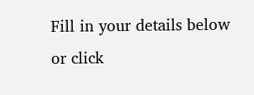Fill in your details below or click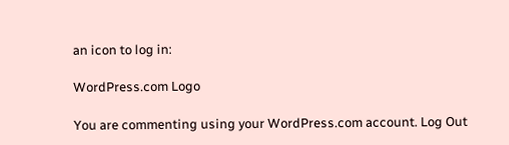an icon to log in:

WordPress.com Logo

You are commenting using your WordPress.com account. Log Out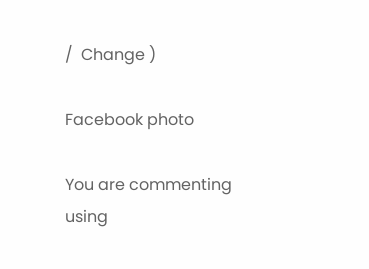/  Change )

Facebook photo

You are commenting using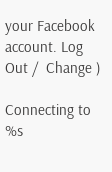your Facebook account. Log Out /  Change )

Connecting to %s